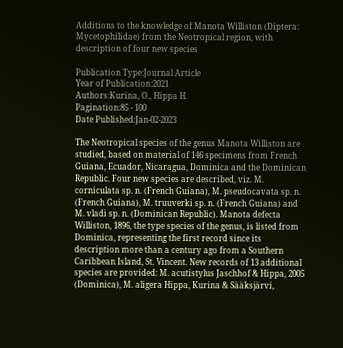Additions to the knowledge of Manota Williston (Diptera: Mycetophilidae) from the Neotropical region, with description of four new species

Publication Type:Journal Article
Year of Publication:2021
Authors:Kurina, O., Hippa H.
Pagination:85 - 100
Date Published:Jan-02-2023

The Neotropical species of the genus Manota Williston are studied, based on material of 146 specimens from French Guiana, Ecuador, Nicaragua, Dominica and the Dominican Republic. Four new species are described, viz. M. corniculata sp. n. (French Guiana), M. pseudocavata sp. n. (French Guiana), M. truuverki sp. n. (French Guiana) and M. vladi sp. n. (Dominican Republic). Manota defecta Williston, 1896, the type species of the genus, is listed from Dominica, representing the first record since its description more than a century ago from a Southern Caribbean Island, St. Vincent. New records of 13 additional species are provided: M. acutistylus Jaschhof & Hippa, 2005 (Dominica), M. aligera Hippa, Kurina & Sääksjärvi,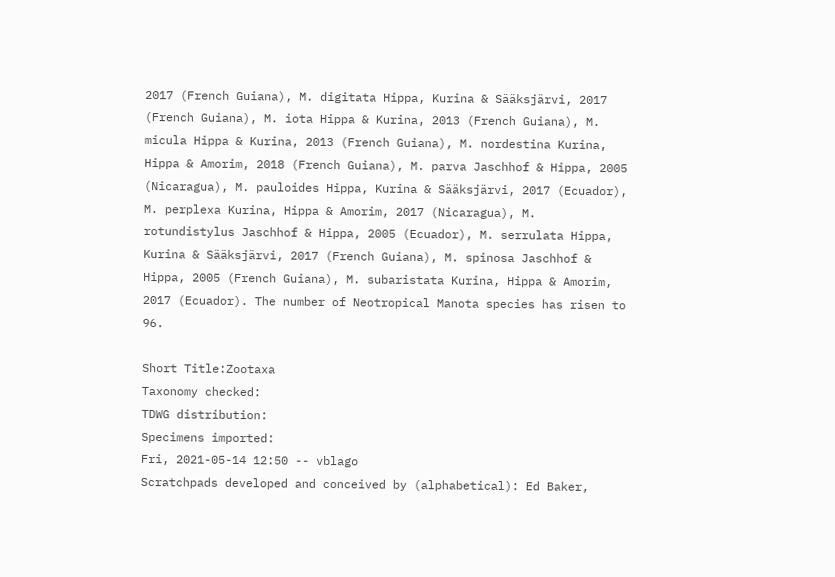2017 (French Guiana), M. digitata Hippa, Kurina & Sääksjärvi, 2017 (French Guiana), M. iota Hippa & Kurina, 2013 (French Guiana), M. micula Hippa & Kurina, 2013 (French Guiana), M. nordestina Kurina, Hippa & Amorim, 2018 (French Guiana), M. parva Jaschhof & Hippa, 2005 (Nicaragua), M. pauloides Hippa, Kurina & Sääksjärvi, 2017 (Ecuador), M. perplexa Kurina, Hippa & Amorim, 2017 (Nicaragua), M. rotundistylus Jaschhof & Hippa, 2005 (Ecuador), M. serrulata Hippa, Kurina & Sääksjärvi, 2017 (French Guiana), M. spinosa Jaschhof & Hippa, 2005 (French Guiana), M. subaristata Kurina, Hippa & Amorim, 2017 (Ecuador). The number of Neotropical Manota species has risen to 96.

Short Title:Zootaxa
Taxonomy checked:
TDWG distribution:
Specimens imported:
Fri, 2021-05-14 12:50 -- vblago
Scratchpads developed and conceived by (alphabetical): Ed Baker,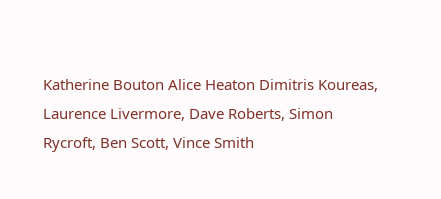Katherine Bouton Alice Heaton Dimitris Koureas, Laurence Livermore, Dave Roberts, Simon Rycroft, Ben Scott, Vince Smith